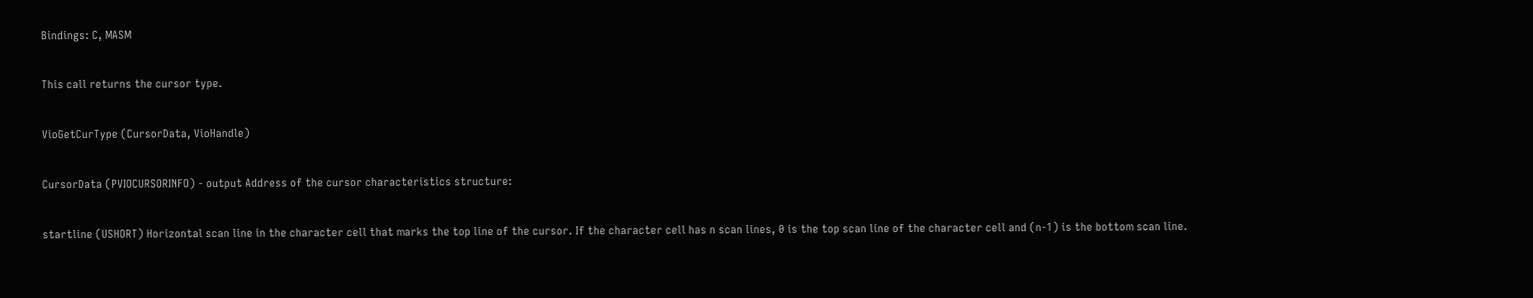Bindings: C, MASM

This call returns the cursor type.

VioGetCurType (CursorData, VioHandle)

CursorData (PVIOCURSORINFO) - output Address of the cursor characteristics structure:

startline (USHORT) Horizontal scan line in the character cell that marks the top line of the cursor. If the character cell has n scan lines, 0 is the top scan line of the character cell and (n-1) is the bottom scan line.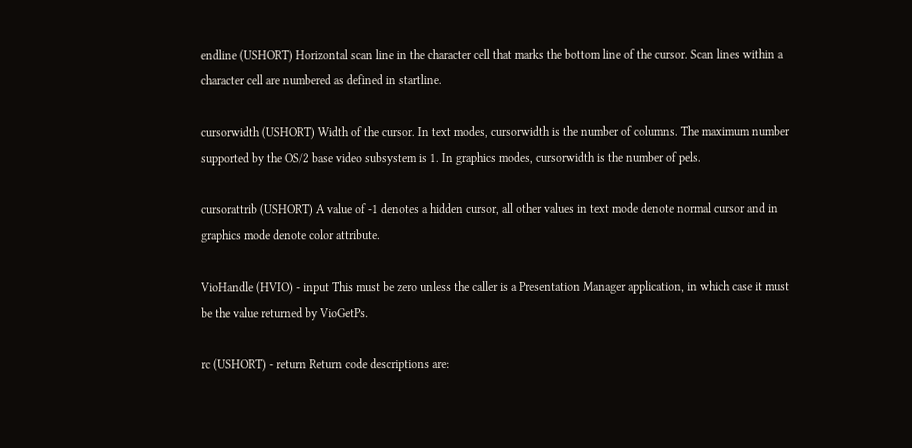endline (USHORT) Horizontal scan line in the character cell that marks the bottom line of the cursor. Scan lines within a character cell are numbered as defined in startline.

cursorwidth (USHORT) Width of the cursor. In text modes, cursorwidth is the number of columns. The maximum number supported by the OS/2 base video subsystem is 1. In graphics modes, cursorwidth is the number of pels.

cursorattrib (USHORT) A value of -1 denotes a hidden cursor, all other values in text mode denote normal cursor and in graphics mode denote color attribute.

VioHandle (HVIO) - input This must be zero unless the caller is a Presentation Manager application, in which case it must be the value returned by VioGetPs.

rc (USHORT) - return Return code descriptions are: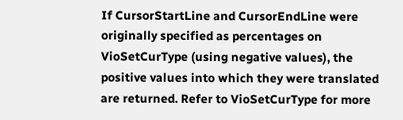If CursorStartLine and CursorEndLine were originally specified as percentages on VioSetCurType (using negative values), the positive values into which they were translated are returned. Refer to VioSetCurType for more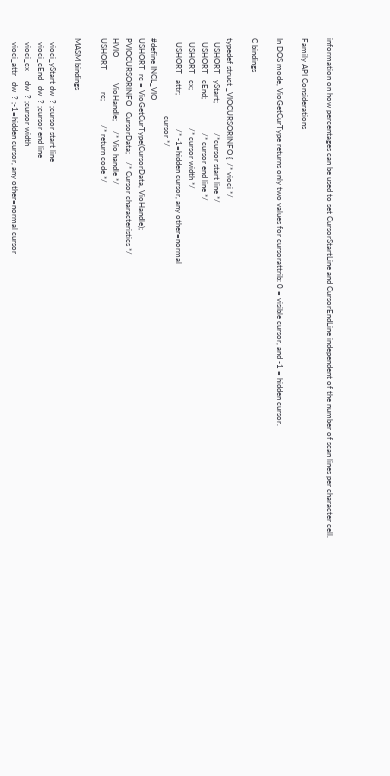information on how percentages can be used to set CursorStartLine and CursorEndLine independent of the number of scan lines per character cell.

Family API Considerations

In DOS mode, VioGetCurType returns only two values for cursorattrib: 0 = visible cursor, and -1 = hidden cursor.

C bindings

typedef struct _VIOCURSORINFO {  /* vioci */
  USHORT   yStart;               /*cursor start line */
  USHORT   cEnd;                 /* cursor end line */
  USHORT   cx;                   /* cursor width */
  USHORT   attr;                 /* -1=hidden cursor, any other=normal
                                       cursor */
#define INCL_VIO
USHORT  rc = VioGetCurType(CursorData, VioHandle);
PVIOCURSORINFO   CursorData;    /* Cursor characteristics */
HVIO             VioHandle;     /* Vio handle */
USHORT           rc;            /* return code */

MASM bindings

  vioci_yStart dw  ? ;cursor start line
  vioci_cEnd   dw  ? ;cursor end line
  vioci_cx     dw  ? ;cursor width
  vioci_attr   dw  ? ;-1=hidden cursor, any other=normal cursor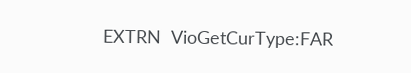EXTRN  VioGetCurType:FAR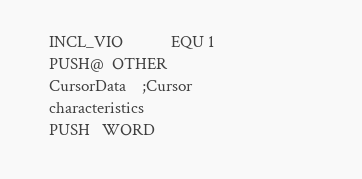INCL_VIO            EQU 1
PUSH@  OTHER   CursorData    ;Cursor characteristics
PUSH   WORD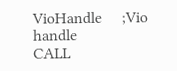VioHandle     ;Vio handle
CALL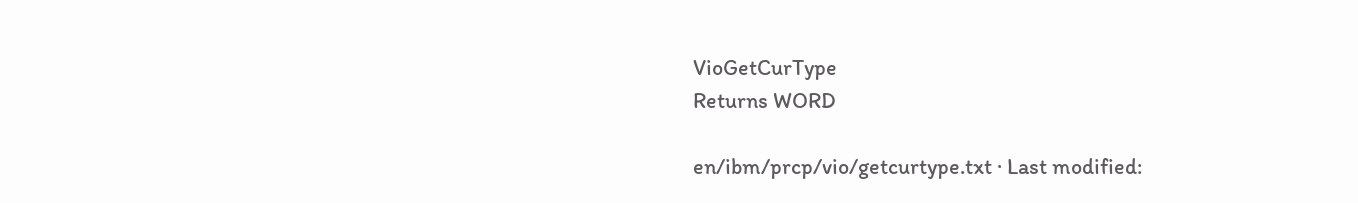VioGetCurType
Returns WORD

en/ibm/prcp/vio/getcurtype.txt · Last modified: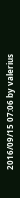2016/09/15 07:06 by valerius